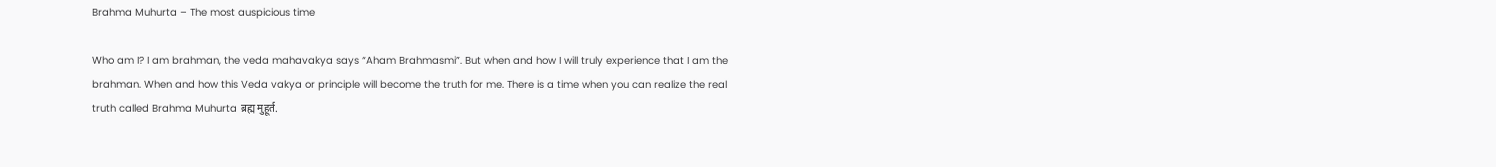Brahma Muhurta – The most auspicious time

Who am I? I am brahman, the veda mahavakya says “Aham Brahmasmi”. But when and how I will truly experience that I am the brahman. When and how this Veda vakya or principle will become the truth for me. There is a time when you can realize the real truth called Brahma Muhurta ब्रह्म मुहूर्त.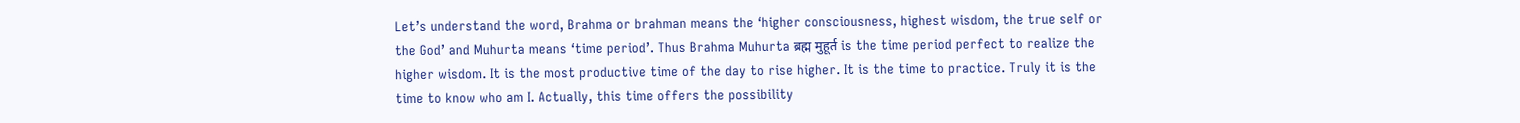Let’s understand the word, Brahma or brahman means the ‘higher consciousness, highest wisdom, the true self or the God’ and Muhurta means ‘time period’. Thus Brahma Muhurta ब्रह्म मुहूर्त is the time period perfect to realize the higher wisdom. It is the most productive time of the day to rise higher. It is the time to practice. Truly it is the time to know who am I. Actually, this time offers the possibility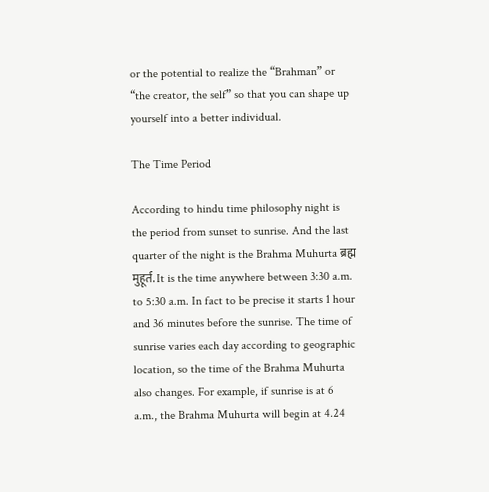or the potential to realize the “Brahman” or “the creator, the self” so that you can shape up yourself into a better individual.

The Time Period

According to hindu time philosophy night is the period from sunset to sunrise. And the last quarter of the night is the Brahma Muhurta ब्रह्म मुहूर्त. It is the time anywhere between 3:30 a.m. to 5:30 a.m. In fact to be precise it starts 1 hour and 36 minutes before the sunrise. The time of sunrise varies each day according to geographic location, so the time of the Brahma Muhurta also changes. For example, if sunrise is at 6 a.m., the Brahma Muhurta will begin at 4.24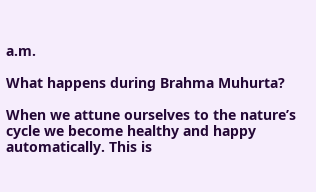a.m.

What happens during Brahma Muhurta?

When we attune ourselves to the nature’s cycle we become healthy and happy automatically. This is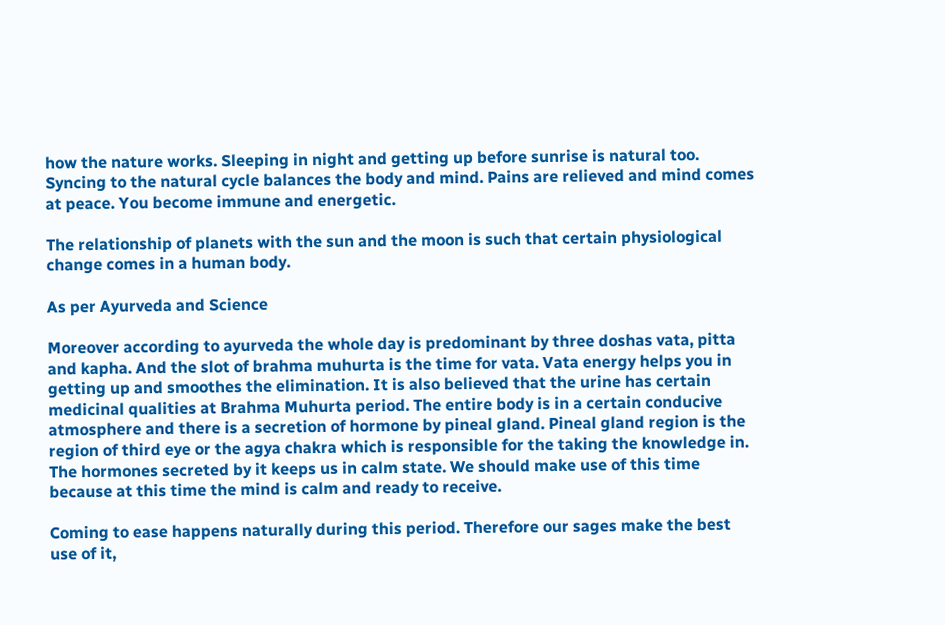how the nature works. Sleeping in night and getting up before sunrise is natural too. Syncing to the natural cycle balances the body and mind. Pains are relieved and mind comes at peace. You become immune and energetic.

The relationship of planets with the sun and the moon is such that certain physiological change comes in a human body.

As per Ayurveda and Science

Moreover according to ayurveda the whole day is predominant by three doshas vata, pitta and kapha. And the slot of brahma muhurta is the time for vata. Vata energy helps you in getting up and smoothes the elimination. It is also believed that the urine has certain medicinal qualities at Brahma Muhurta period. The entire body is in a certain conducive atmosphere and there is a secretion of hormone by pineal gland. Pineal gland region is the region of third eye or the agya chakra which is responsible for the taking the knowledge in. The hormones secreted by it keeps us in calm state. We should make use of this time because at this time the mind is calm and ready to receive.

Coming to ease happens naturally during this period. Therefore our sages make the best use of it,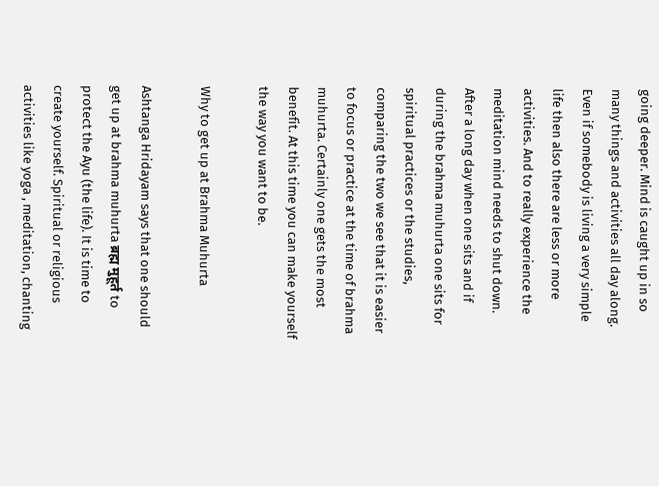going deeper. Mind is caught up in so many things and activities all day along. Even if somebody is living a very simple life then also there are less or more activities. And to really experience the meditation mind needs to shut down. After a long day when one sits and if during the brahma muhurta one sits for spiritual practices or the studies, comparing the two we see that it is easier to focus or practice at the time of brahma muhurta. Certainly one gets the most benefit. At this time you can make yourself the way you want to be.

Why to get up at Brahma Muhurta

Ashtanga Hridayam says that one should get up at brahma muhurta ब्रह्म मुहूर्त to protect the Ayu (the life). It is time to create yourself. Spiritual or religious activities like yoga , meditation, chanting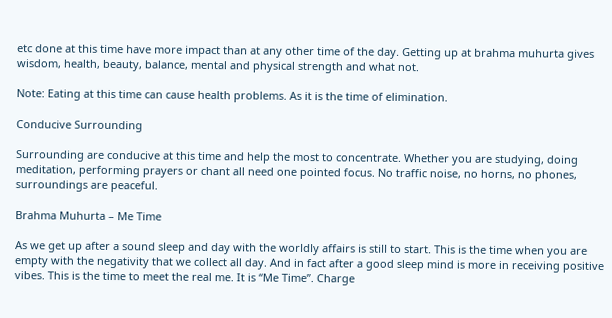etc done at this time have more impact than at any other time of the day. Getting up at brahma muhurta gives wisdom, health, beauty, balance, mental and physical strength and what not.

Note: Eating at this time can cause health problems. As it is the time of elimination.

Conducive Surrounding

Surrounding are conducive at this time and help the most to concentrate. Whether you are studying, doing meditation, performing prayers or chant all need one pointed focus. No traffic noise, no horns, no phones, surroundings are peaceful.

Brahma Muhurta – Me Time

As we get up after a sound sleep and day with the worldly affairs is still to start. This is the time when you are empty with the negativity that we collect all day. And in fact after a good sleep mind is more in receiving positive vibes. This is the time to meet the real me. It is “Me Time”. Charge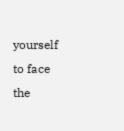yourself to face the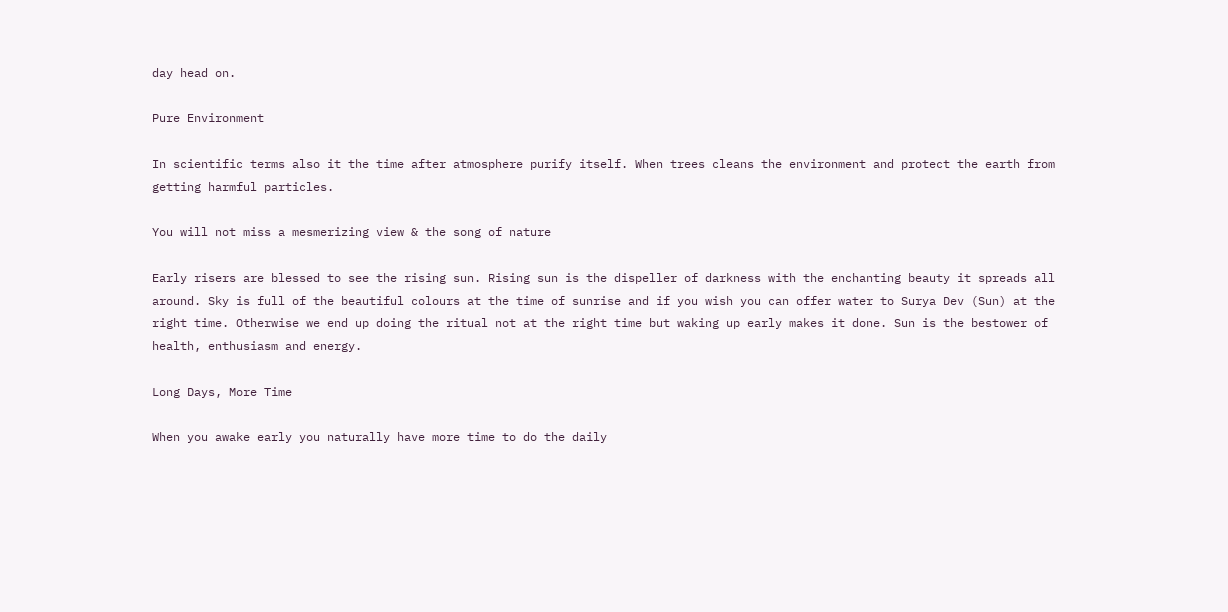day head on.

Pure Environment

In scientific terms also it the time after atmosphere purify itself. When trees cleans the environment and protect the earth from getting harmful particles.

You will not miss a mesmerizing view & the song of nature

Early risers are blessed to see the rising sun. Rising sun is the dispeller of darkness with the enchanting beauty it spreads all around. Sky is full of the beautiful colours at the time of sunrise and if you wish you can offer water to Surya Dev (Sun) at the right time. Otherwise we end up doing the ritual not at the right time but waking up early makes it done. Sun is the bestower of health, enthusiasm and energy.

Long Days, More Time

When you awake early you naturally have more time to do the daily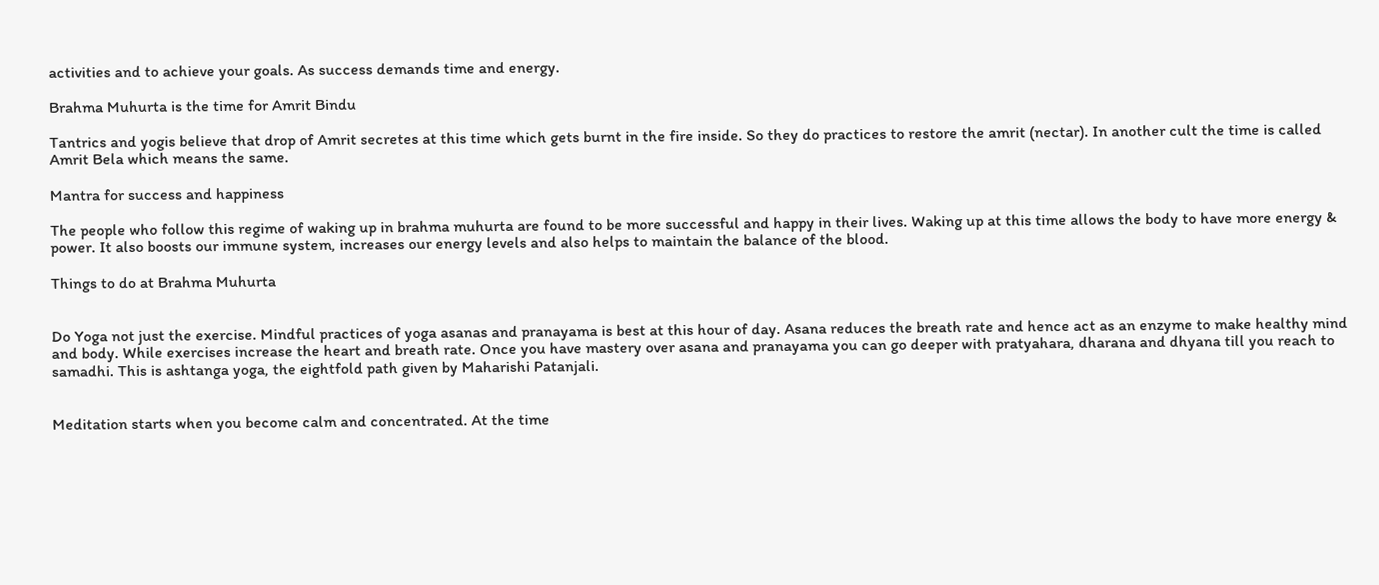activities and to achieve your goals. As success demands time and energy.

Brahma Muhurta is the time for Amrit Bindu

Tantrics and yogis believe that drop of Amrit secretes at this time which gets burnt in the fire inside. So they do practices to restore the amrit (nectar). In another cult the time is called Amrit Bela which means the same.

Mantra for success and happiness

The people who follow this regime of waking up in brahma muhurta are found to be more successful and happy in their lives. Waking up at this time allows the body to have more energy & power. It also boosts our immune system, increases our energy levels and also helps to maintain the balance of the blood.

Things to do at Brahma Muhurta


Do Yoga not just the exercise. Mindful practices of yoga asanas and pranayama is best at this hour of day. Asana reduces the breath rate and hence act as an enzyme to make healthy mind and body. While exercises increase the heart and breath rate. Once you have mastery over asana and pranayama you can go deeper with pratyahara, dharana and dhyana till you reach to samadhi. This is ashtanga yoga, the eightfold path given by Maharishi Patanjali.


Meditation starts when you become calm and concentrated. At the time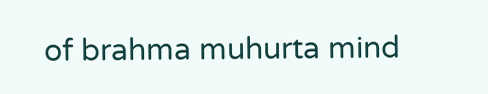of brahma muhurta mind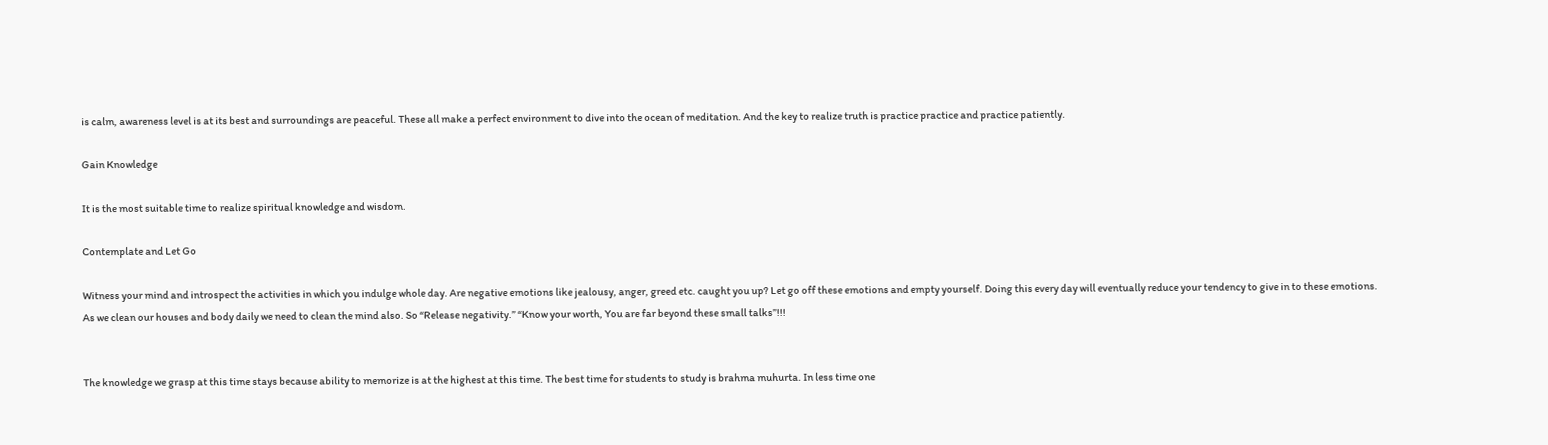is calm, awareness level is at its best and surroundings are peaceful. These all make a perfect environment to dive into the ocean of meditation. And the key to realize truth is practice practice and practice patiently.

Gain Knowledge

It is the most suitable time to realize spiritual knowledge and wisdom.

Contemplate and Let Go

Witness your mind and introspect the activities in which you indulge whole day. Are negative emotions like jealousy, anger, greed etc. caught you up? Let go off these emotions and empty yourself. Doing this every day will eventually reduce your tendency to give in to these emotions. As we clean our houses and body daily we need to clean the mind also. So “Release negativity.” “Know your worth, You are far beyond these small talks”!!!


The knowledge we grasp at this time stays because ability to memorize is at the highest at this time. The best time for students to study is brahma muhurta. In less time one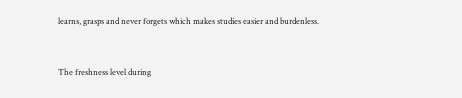learns, grasps and never forgets which makes studies easier and burdenless.


The freshness level during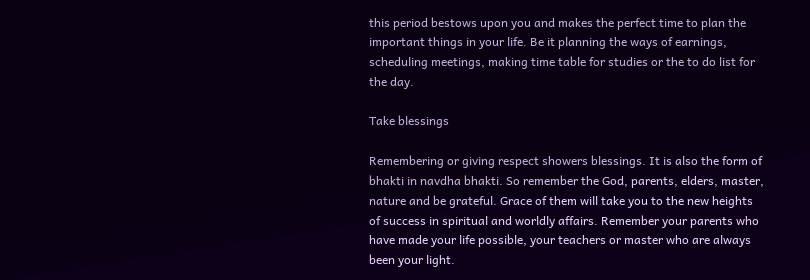this period bestows upon you and makes the perfect time to plan the important things in your life. Be it planning the ways of earnings, scheduling meetings, making time table for studies or the to do list for the day.

Take blessings

Remembering or giving respect showers blessings. It is also the form of bhakti in navdha bhakti. So remember the God, parents, elders, master, nature and be grateful. Grace of them will take you to the new heights of success in spiritual and worldly affairs. Remember your parents who have made your life possible, your teachers or master who are always been your light.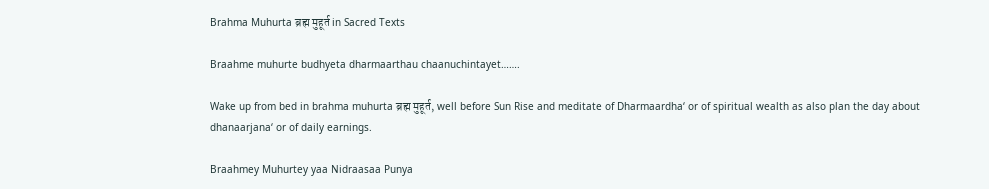Brahma Muhurta ब्रह्म मुहूर्त in Sacred Texts

Braahme muhurte budhyeta dharmaarthau chaanuchintayet…….

Wake up from bed in brahma muhurta ब्रह्म मुहूर्त, well before Sun Rise and meditate of Dharmaardha‘ or of spiritual wealth as also plan the day about
dhanaarjana‘ or of daily earnings.

Braahmey Muhurtey yaa Nidraasaa Punya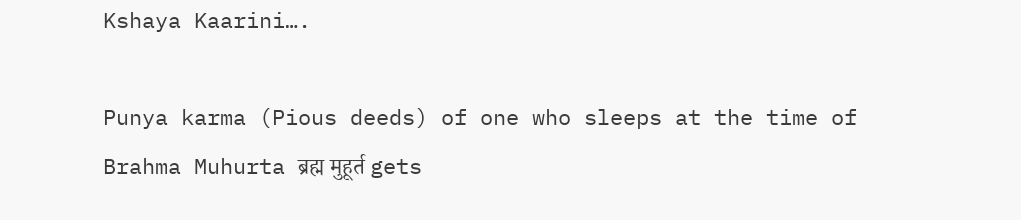Kshaya Kaarini….

Punya karma (Pious deeds) of one who sleeps at the time of Brahma Muhurta ब्रह्म मुहूर्त gets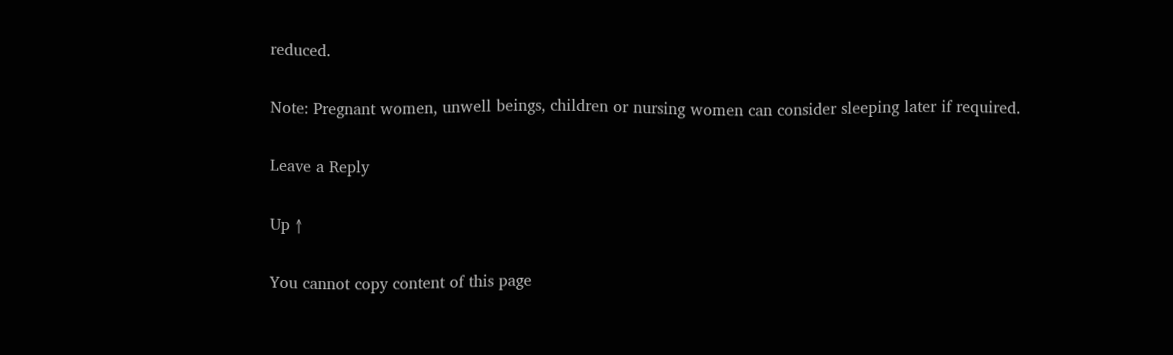reduced.

Note: Pregnant women, unwell beings, children or nursing women can consider sleeping later if required.

Leave a Reply

Up ↑

You cannot copy content of this page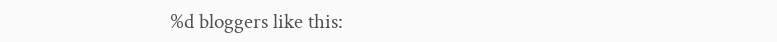%d bloggers like this: